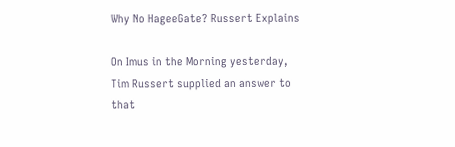Why No HageeGate? Russert Explains

On Imus in the Morning yesterday, Tim Russert supplied an answer to that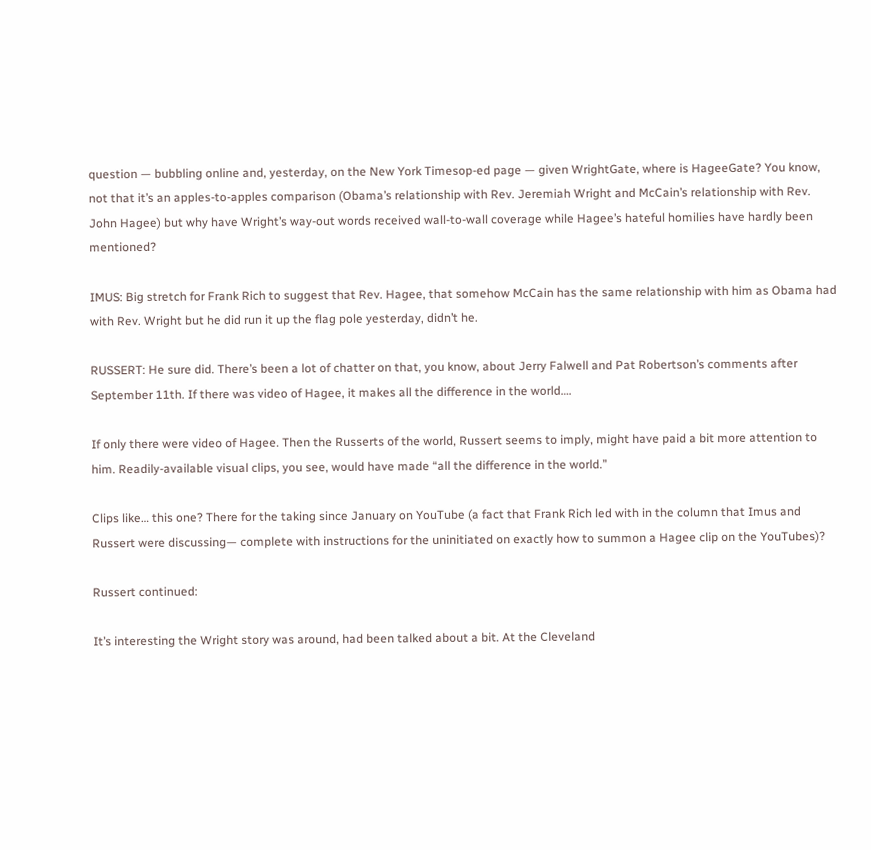question — bubbling online and, yesterday, on the New York Timesop-ed page — given WrightGate, where is HageeGate? You know, not that it’s an apples-to-apples comparison (Obama’s relationship with Rev. Jeremiah Wright and McCain’s relationship with Rev. John Hagee) but why have Wright’s way-out words received wall-to-wall coverage while Hagee’s hateful homilies have hardly been mentioned?

IMUS: Big stretch for Frank Rich to suggest that Rev. Hagee, that somehow McCain has the same relationship with him as Obama had with Rev. Wright but he did run it up the flag pole yesterday, didn’t he.

RUSSERT: He sure did. There’s been a lot of chatter on that, you know, about Jerry Falwell and Pat Robertson’s comments after September 11th. If there was video of Hagee, it makes all the difference in the world….

If only there were video of Hagee. Then the Russerts of the world, Russert seems to imply, might have paid a bit more attention to him. Readily-available visual clips, you see, would have made “all the difference in the world.”

Clips like… this one? There for the taking since January on YouTube (a fact that Frank Rich led with in the column that Imus and Russert were discussing— complete with instructions for the uninitiated on exactly how to summon a Hagee clip on the YouTubes)?

Russert continued:

It’s interesting the Wright story was around, had been talked about a bit. At the Cleveland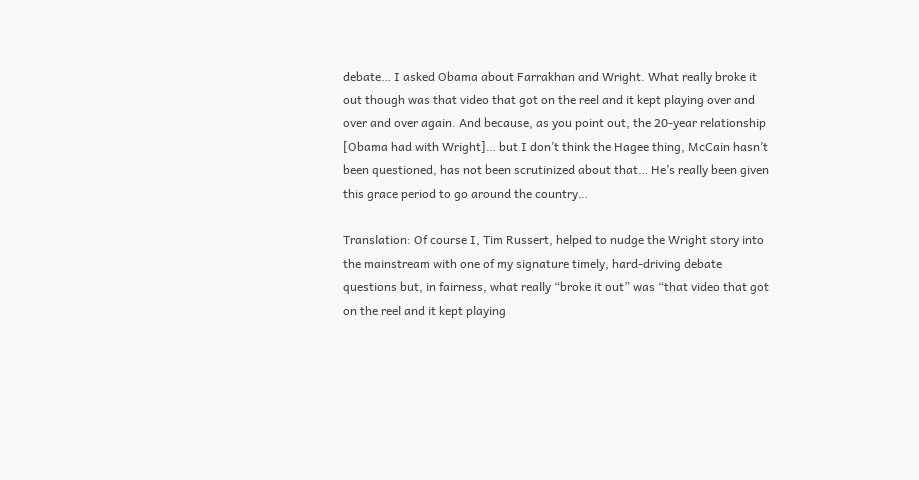debate… I asked Obama about Farrakhan and Wright. What really broke it out though was that video that got on the reel and it kept playing over and over and over again. And because, as you point out, the 20-year relationship [Obama had with Wright]… but I don’t think the Hagee thing, McCain hasn’t been questioned, has not been scrutinized about that… He’s really been given this grace period to go around the country…

Translation: Of course I, Tim Russert, helped to nudge the Wright story into the mainstream with one of my signature timely, hard-driving debate questions but, in fairness, what really “broke it out” was “that video that got on the reel and it kept playing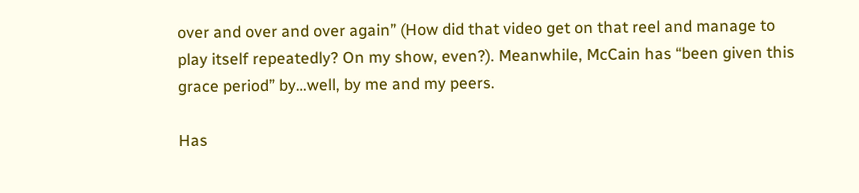over and over and over again” (How did that video get on that reel and manage to play itself repeatedly? On my show, even?). Meanwhile, McCain has “been given this grace period” by…well, by me and my peers.

Has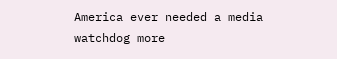America ever needed a media watchdog more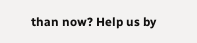than now? Help us by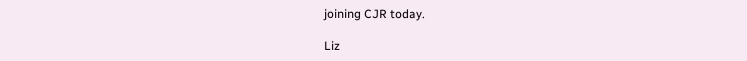joining CJR today.

Liz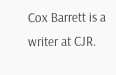Cox Barrett is a writer at CJR.